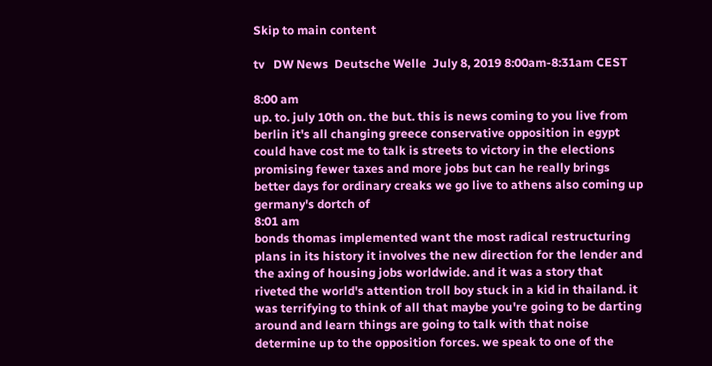Skip to main content

tv   DW News  Deutsche Welle  July 8, 2019 8:00am-8:31am CEST

8:00 am
up. to. july 10th on. the but. this is news coming to you live from berlin it's all changing greece conservative opposition in egypt could have cost me to talk is streets to victory in the elections promising fewer taxes and more jobs but can he really brings better days for ordinary creaks we go live to athens also coming up germany's dortch of
8:01 am
bonds thomas implemented want the most radical restructuring plans in its history it involves the new direction for the lender and the axing of housing jobs worldwide. and it was a story that riveted the world's attention troll boy stuck in a kid in thailand. it was terrifying to think of all that maybe you're going to be darting around and learn things are going to talk with that noise determine up to the opposition forces. we speak to one of the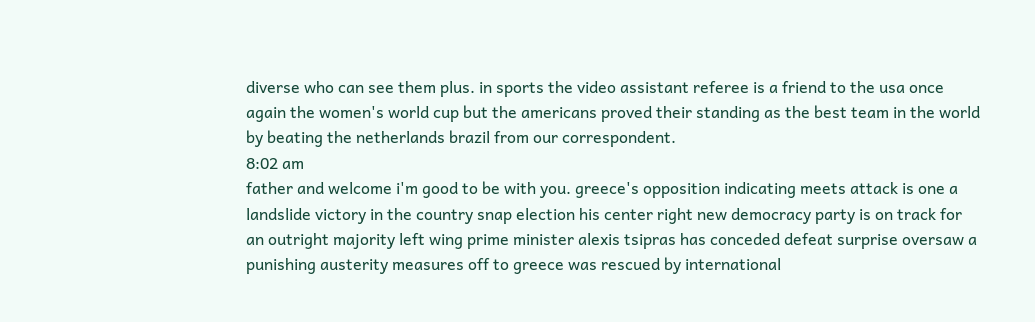diverse who can see them plus. in sports the video assistant referee is a friend to the usa once again the women's world cup but the americans proved their standing as the best team in the world by beating the netherlands brazil from our correspondent.
8:02 am
father and welcome i'm good to be with you. greece's opposition indicating meets attack is one a landslide victory in the country snap election his center right new democracy party is on track for an outright majority left wing prime minister alexis tsipras has conceded defeat surprise oversaw a punishing austerity measures off to greece was rescued by international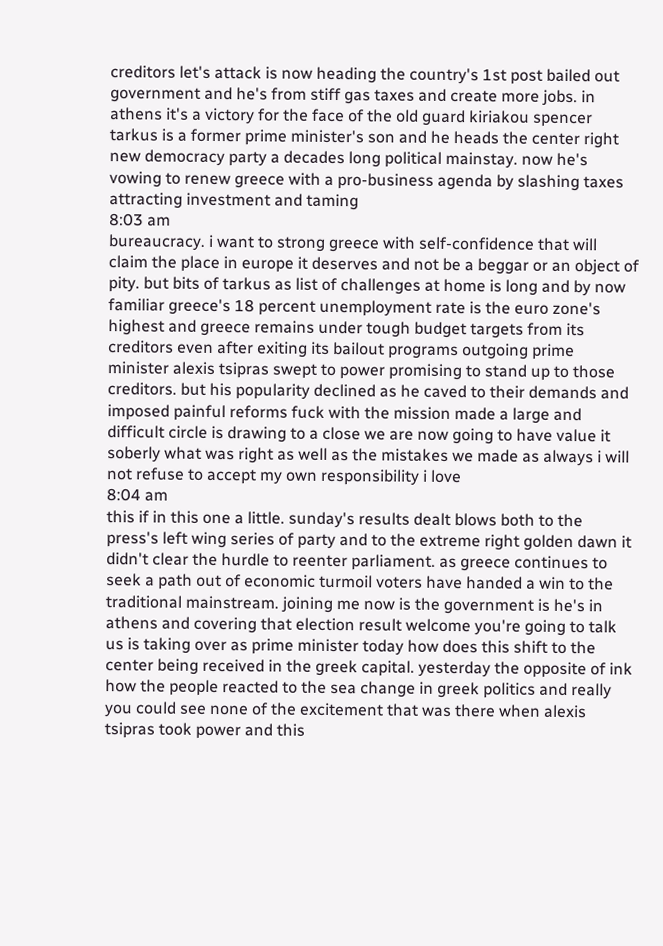creditors let's attack is now heading the country's 1st post bailed out government and he's from stiff gas taxes and create more jobs. in athens it's a victory for the face of the old guard kiriakou spencer tarkus is a former prime minister's son and he heads the center right new democracy party a decades long political mainstay. now he's vowing to renew greece with a pro-business agenda by slashing taxes attracting investment and taming
8:03 am
bureaucracy. i want to strong greece with self-confidence that will claim the place in europe it deserves and not be a beggar or an object of pity. but bits of tarkus as list of challenges at home is long and by now familiar greece's 18 percent unemployment rate is the euro zone's highest and greece remains under tough budget targets from its creditors even after exiting its bailout programs outgoing prime minister alexis tsipras swept to power promising to stand up to those creditors. but his popularity declined as he caved to their demands and imposed painful reforms fuck with the mission made a large and difficult circle is drawing to a close we are now going to have value it soberly what was right as well as the mistakes we made as always i will not refuse to accept my own responsibility i love
8:04 am
this if in this one a little. sunday's results dealt blows both to the press's left wing series of party and to the extreme right golden dawn it didn't clear the hurdle to reenter parliament. as greece continues to seek a path out of economic turmoil voters have handed a win to the traditional mainstream. joining me now is the government is he's in athens and covering that election result welcome you're going to talk us is taking over as prime minister today how does this shift to the center being received in the greek capital. yesterday the opposite of ink how the people reacted to the sea change in greek politics and really you could see none of the excitement that was there when alexis tsipras took power and this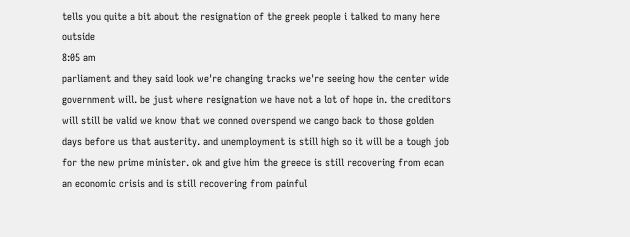tells you quite a bit about the resignation of the greek people i talked to many here outside
8:05 am
parliament and they said look we're changing tracks we're seeing how the center wide government will. be just where resignation we have not a lot of hope in. the creditors will still be valid we know that we conned overspend we cango back to those golden days before us that austerity. and unemployment is still high so it will be a tough job for the new prime minister. ok and give him the greece is still recovering from ecan an economic crisis and is still recovering from painful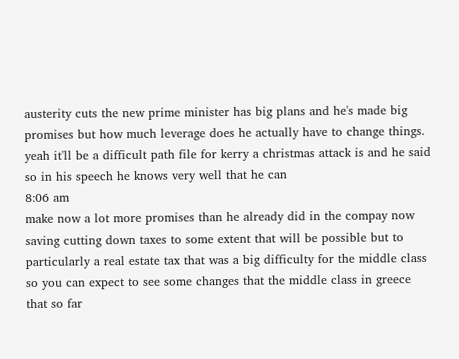austerity cuts the new prime minister has big plans and he's made big promises but how much leverage does he actually have to change things. yeah it'll be a difficult path file for kerry a christmas attack is and he said so in his speech he knows very well that he can
8:06 am
make now a lot more promises than he already did in the compay now saving cutting down taxes to some extent that will be possible but to particularly a real estate tax that was a big difficulty for the middle class so you can expect to see some changes that the middle class in greece that so far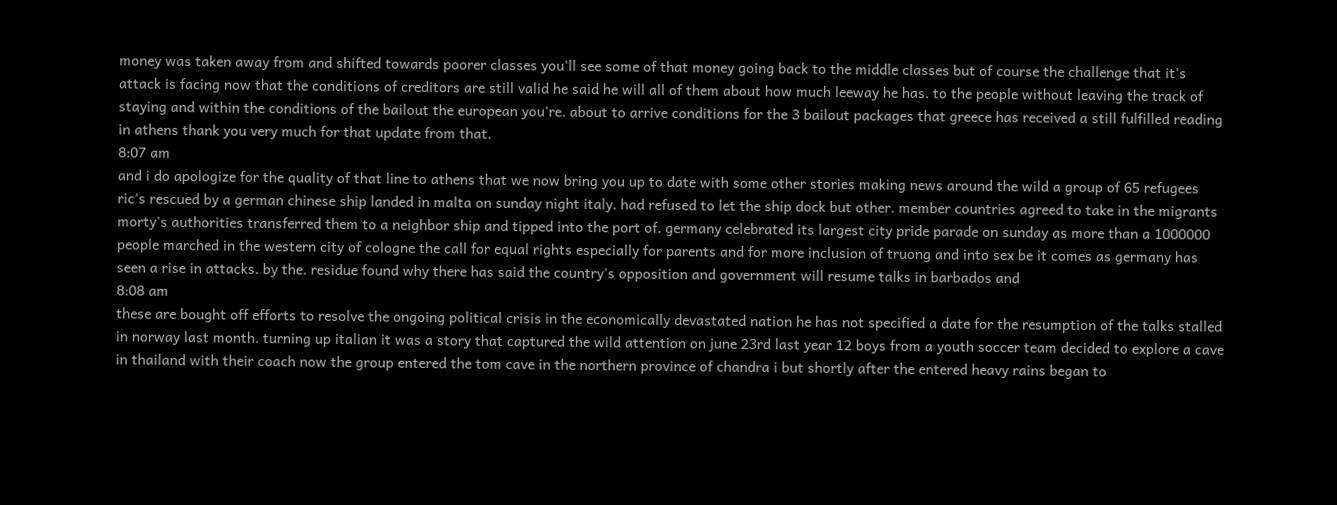money was taken away from and shifted towards poorer classes you'll see some of that money going back to the middle classes but of course the challenge that it's attack is facing now that the conditions of creditors are still valid he said he will all of them about how much leeway he has. to the people without leaving the track of staying and within the conditions of the bailout the european you're. about to arrive conditions for the 3 bailout packages that greece has received a still fulfilled reading in athens thank you very much for that update from that.
8:07 am
and i do apologize for the quality of that line to athens that we now bring you up to date with some other stories making news around the wild a group of 65 refugees ric's rescued by a german chinese ship landed in malta on sunday night italy. had refused to let the ship dock but other. member countries agreed to take in the migrants morty's authorities transferred them to a neighbor ship and tipped into the port of. germany celebrated its largest city pride parade on sunday as more than a 1000000 people marched in the western city of cologne the call for equal rights especially for parents and for more inclusion of truong and into sex be it comes as germany has seen a rise in attacks. by the. residue found why there has said the country's opposition and government will resume talks in barbados and
8:08 am
these are bought off efforts to resolve the ongoing political crisis in the economically devastated nation he has not specified a date for the resumption of the talks stalled in norway last month. turning up italian it was a story that captured the wild attention on june 23rd last year 12 boys from a youth soccer team decided to explore a cave in thailand with their coach now the group entered the tom cave in the northern province of chandra i but shortly after the entered heavy rains began to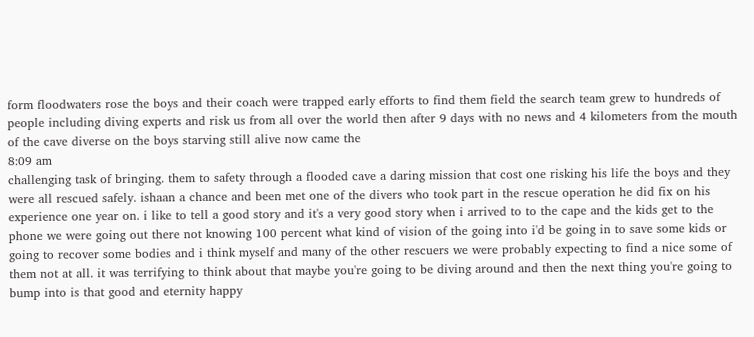form floodwaters rose the boys and their coach were trapped early efforts to find them field the search team grew to hundreds of people including diving experts and risk us from all over the world then after 9 days with no news and 4 kilometers from the mouth of the cave diverse on the boys starving still alive now came the
8:09 am
challenging task of bringing. them to safety through a flooded cave a daring mission that cost one risking his life the boys and they were all rescued safely. ishaan a chance and been met one of the divers who took part in the rescue operation he did fix on his experience one year on. i like to tell a good story and it's a very good story when i arrived to to the cape and the kids get to the phone we were going out there not knowing 100 percent what kind of vision of the going into i'd be going in to save some kids or going to recover some bodies and i think myself and many of the other rescuers we were probably expecting to find a nice some of them not at all. it was terrifying to think about that maybe you're going to be diving around and then the next thing you're going to bump into is that good and eternity happy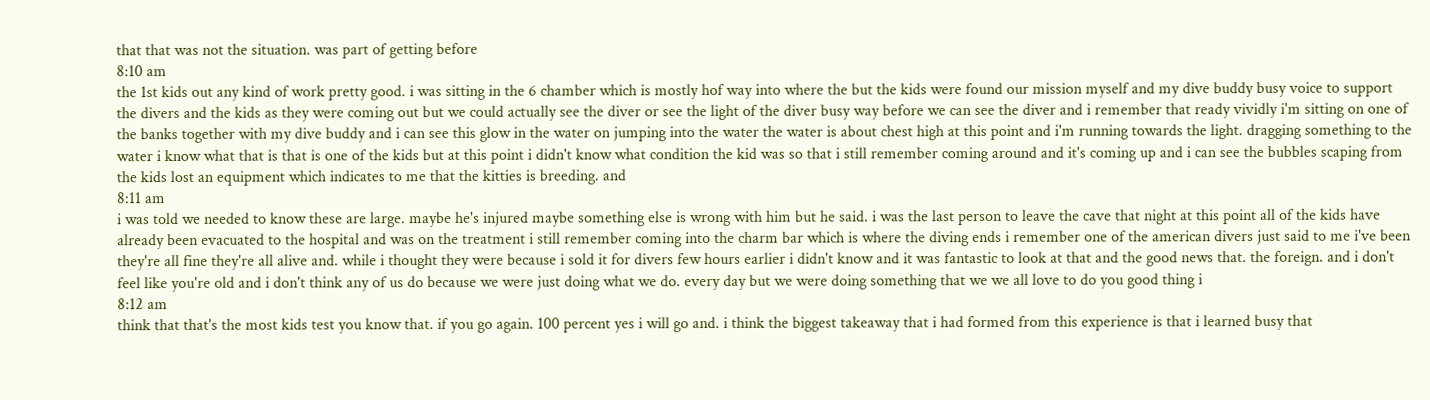that that was not the situation. was part of getting before
8:10 am
the 1st kids out any kind of work pretty good. i was sitting in the 6 chamber which is mostly hof way into where the but the kids were found our mission myself and my dive buddy busy voice to support the divers and the kids as they were coming out but we could actually see the diver or see the light of the diver busy way before we can see the diver and i remember that ready vividly i'm sitting on one of the banks together with my dive buddy and i can see this glow in the water on jumping into the water the water is about chest high at this point and i'm running towards the light. dragging something to the water i know what that is that is one of the kids but at this point i didn't know what condition the kid was so that i still remember coming around and it's coming up and i can see the bubbles scaping from the kids lost an equipment which indicates to me that the kitties is breeding. and
8:11 am
i was told we needed to know these are large. maybe he's injured maybe something else is wrong with him but he said. i was the last person to leave the cave that night at this point all of the kids have already been evacuated to the hospital and was on the treatment i still remember coming into the charm bar which is where the diving ends i remember one of the american divers just said to me i've been they're all fine they're all alive and. while i thought they were because i sold it for divers few hours earlier i didn't know and it was fantastic to look at that and the good news that. the foreign. and i don't feel like you're old and i don't think any of us do because we were just doing what we do. every day but we were doing something that we we all love to do you good thing i
8:12 am
think that that's the most kids test you know that. if you go again. 100 percent yes i will go and. i think the biggest takeaway that i had formed from this experience is that i learned busy that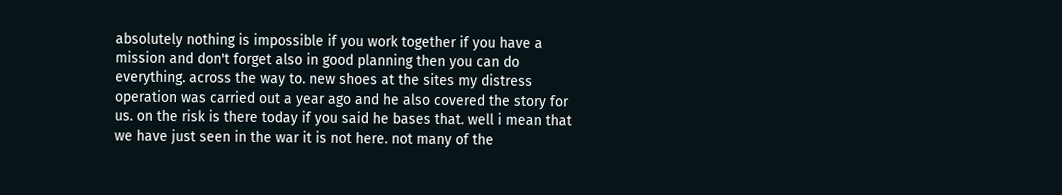absolutely nothing is impossible if you work together if you have a mission and don't forget also in good planning then you can do everything. across the way to. new shoes at the sites my distress operation was carried out a year ago and he also covered the story for us. on the risk is there today if you said he bases that. well i mean that we have just seen in the war it is not here. not many of the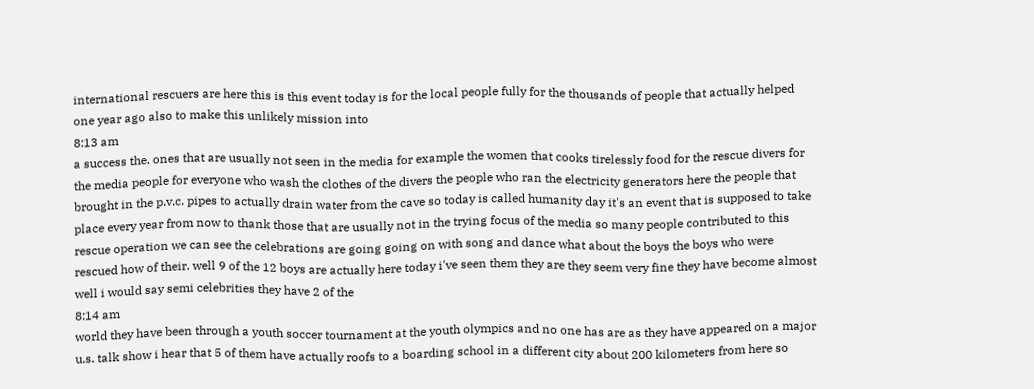international rescuers are here this is this event today is for the local people fully for the thousands of people that actually helped one year ago also to make this unlikely mission into
8:13 am
a success the. ones that are usually not seen in the media for example the women that cooks tirelessly food for the rescue divers for the media people for everyone who wash the clothes of the divers the people who ran the electricity generators here the people that brought in the p.v.c. pipes to actually drain water from the cave so today is called humanity day it's an event that is supposed to take place every year from now to thank those that are usually not in the trying focus of the media so many people contributed to this rescue operation we can see the celebrations are going going on with song and dance what about the boys the boys who were rescued how of their. well 9 of the 12 boys are actually here today i've seen them they are they seem very fine they have become almost well i would say semi celebrities they have 2 of the
8:14 am
world they have been through a youth soccer tournament at the youth olympics and no one has are as they have appeared on a major u.s. talk show i hear that 5 of them have actually roofs to a boarding school in a different city about 200 kilometers from here so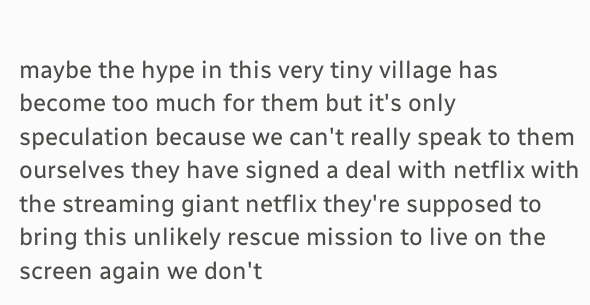maybe the hype in this very tiny village has become too much for them but it's only speculation because we can't really speak to them ourselves they have signed a deal with netflix with the streaming giant netflix they're supposed to bring this unlikely rescue mission to live on the screen again we don't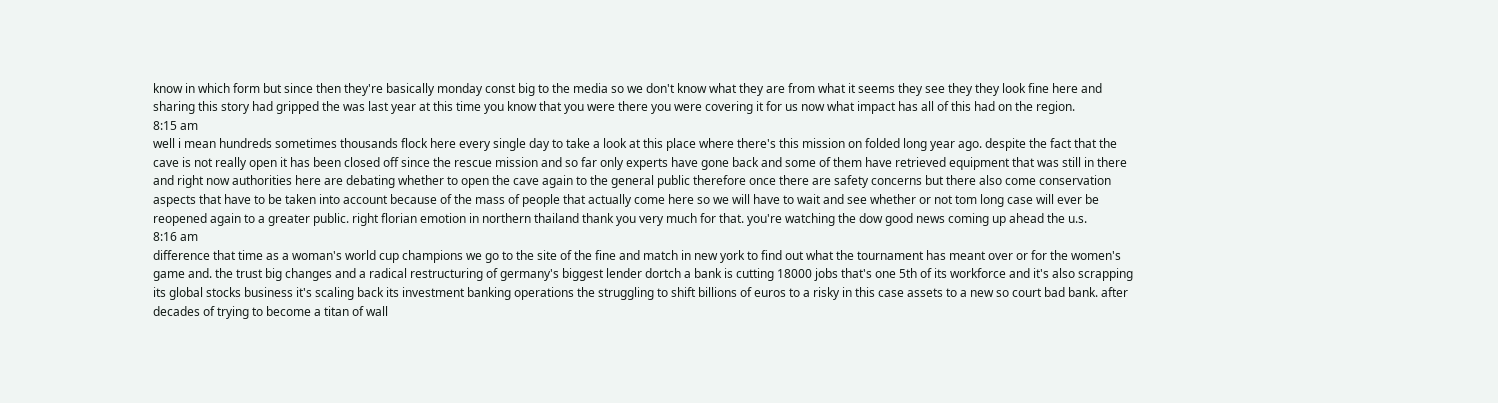know in which form but since then they're basically monday const big to the media so we don't know what they are from what it seems they see they they look fine here and sharing this story had gripped the was last year at this time you know that you were there you were covering it for us now what impact has all of this had on the region.
8:15 am
well i mean hundreds sometimes thousands flock here every single day to take a look at this place where there's this mission on folded long year ago. despite the fact that the cave is not really open it has been closed off since the rescue mission and so far only experts have gone back and some of them have retrieved equipment that was still in there and right now authorities here are debating whether to open the cave again to the general public therefore once there are safety concerns but there also come conservation aspects that have to be taken into account because of the mass of people that actually come here so we will have to wait and see whether or not tom long case will ever be reopened again to a greater public. right florian emotion in northern thailand thank you very much for that. you're watching the dow good news coming up ahead the u.s.
8:16 am
difference that time as a woman's world cup champions we go to the site of the fine and match in new york to find out what the tournament has meant over or for the women's game and. the trust big changes and a radical restructuring of germany's biggest lender dortch a bank is cutting 18000 jobs that's one 5th of its workforce and it's also scrapping its global stocks business it's scaling back its investment banking operations the struggling to shift billions of euros to a risky in this case assets to a new so court bad bank. after decades of trying to become a titan of wall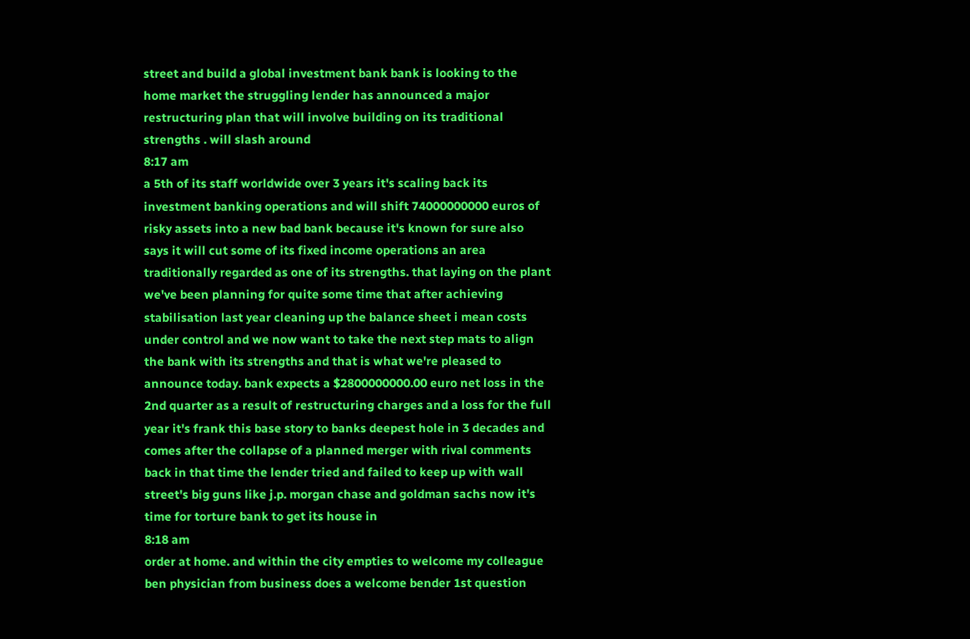street and build a global investment bank bank is looking to the home market the struggling lender has announced a major restructuring plan that will involve building on its traditional strengths . will slash around
8:17 am
a 5th of its staff worldwide over 3 years it's scaling back its investment banking operations and will shift 74000000000 euros of risky assets into a new bad bank because it's known for sure also says it will cut some of its fixed income operations an area traditionally regarded as one of its strengths. that laying on the plant we've been planning for quite some time that after achieving stabilisation last year cleaning up the balance sheet i mean costs under control and we now want to take the next step mats to align the bank with its strengths and that is what we're pleased to announce today. bank expects a $2800000000.00 euro net loss in the 2nd quarter as a result of restructuring charges and a loss for the full year it's frank this base story to banks deepest hole in 3 decades and comes after the collapse of a planned merger with rival comments back in that time the lender tried and failed to keep up with wall street's big guns like j.p. morgan chase and goldman sachs now it's time for torture bank to get its house in
8:18 am
order at home. and within the city empties to welcome my colleague ben physician from business does a welcome bender 1st question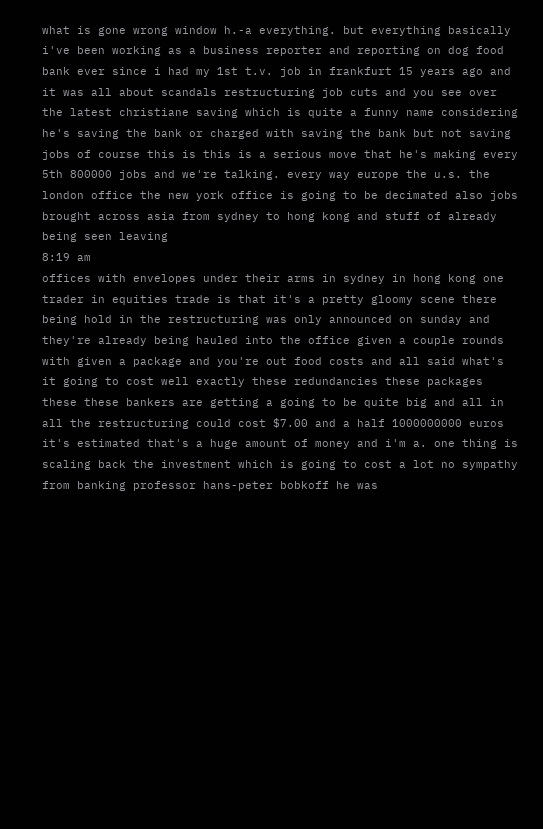what is gone wrong window h.-a everything. but everything basically i've been working as a business reporter and reporting on dog food bank ever since i had my 1st t.v. job in frankfurt 15 years ago and it was all about scandals restructuring job cuts and you see over the latest christiane saving which is quite a funny name considering he's saving the bank or charged with saving the bank but not saving jobs of course this is this is a serious move that he's making every 5th 800000 jobs and we're talking. every way europe the u.s. the london office the new york office is going to be decimated also jobs brought across asia from sydney to hong kong and stuff of already being seen leaving
8:19 am
offices with envelopes under their arms in sydney in hong kong one trader in equities trade is that it's a pretty gloomy scene there being hold in the restructuring was only announced on sunday and they're already being hauled into the office given a couple rounds with given a package and you're out food costs and all said what's it going to cost well exactly these redundancies these packages these these bankers are getting a going to be quite big and all in all the restructuring could cost $7.00 and a half 1000000000 euros it's estimated that's a huge amount of money and i'm a. one thing is scaling back the investment which is going to cost a lot no sympathy from banking professor hans-peter bobkoff he was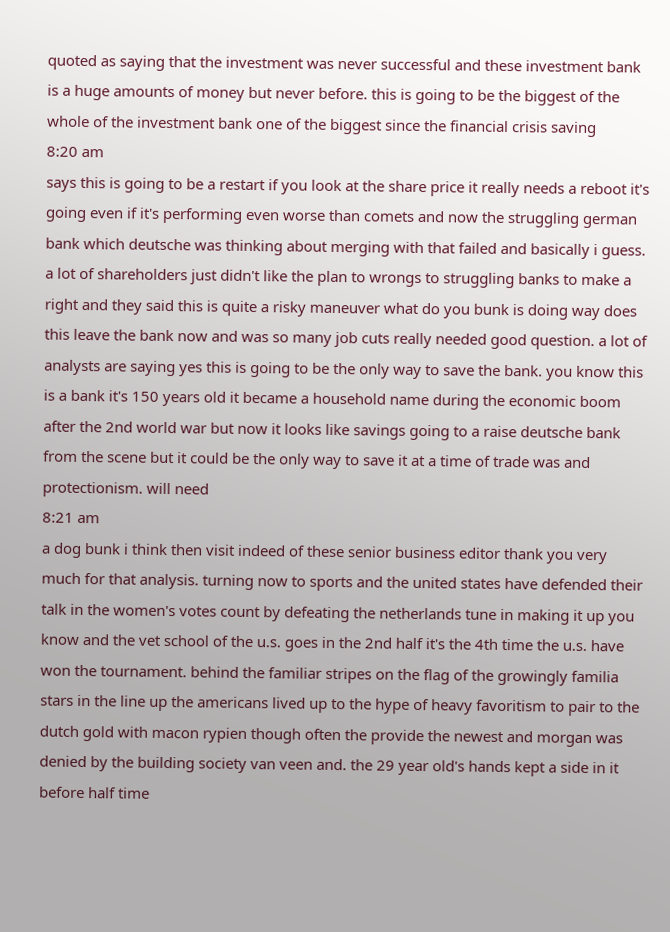quoted as saying that the investment was never successful and these investment bank is a huge amounts of money but never before. this is going to be the biggest of the whole of the investment bank one of the biggest since the financial crisis saving
8:20 am
says this is going to be a restart if you look at the share price it really needs a reboot it's going even if it's performing even worse than comets and now the struggling german bank which deutsche was thinking about merging with that failed and basically i guess. a lot of shareholders just didn't like the plan to wrongs to struggling banks to make a right and they said this is quite a risky maneuver what do you bunk is doing way does this leave the bank now and was so many job cuts really needed good question. a lot of analysts are saying yes this is going to be the only way to save the bank. you know this is a bank it's 150 years old it became a household name during the economic boom after the 2nd world war but now it looks like savings going to a raise deutsche bank from the scene but it could be the only way to save it at a time of trade was and protectionism. will need
8:21 am
a dog bunk i think then visit indeed of these senior business editor thank you very much for that analysis. turning now to sports and the united states have defended their talk in the women's votes count by defeating the netherlands tune in making it up you know and the vet school of the u.s. goes in the 2nd half it's the 4th time the u.s. have won the tournament. behind the familiar stripes on the flag of the growingly familia stars in the line up the americans lived up to the hype of heavy favoritism to pair to the dutch gold with macon rypien though often the provide the newest and morgan was denied by the building society van veen and. the 29 year old's hands kept a side in it before half time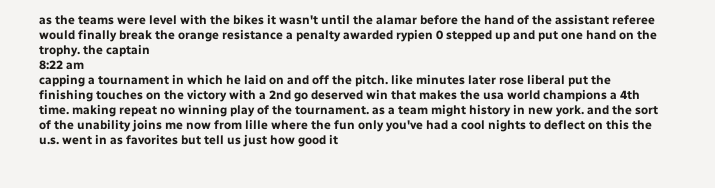as the teams were level with the bikes it wasn't until the alamar before the hand of the assistant referee would finally break the orange resistance a penalty awarded rypien 0 stepped up and put one hand on the trophy. the captain
8:22 am
capping a tournament in which he laid on and off the pitch. like minutes later rose liberal put the finishing touches on the victory with a 2nd go deserved win that makes the usa world champions a 4th time. making repeat no winning play of the tournament. as a team might history in new york. and the sort of the unability joins me now from lille where the fun only you've had a cool nights to deflect on this the u.s. went in as favorites but tell us just how good it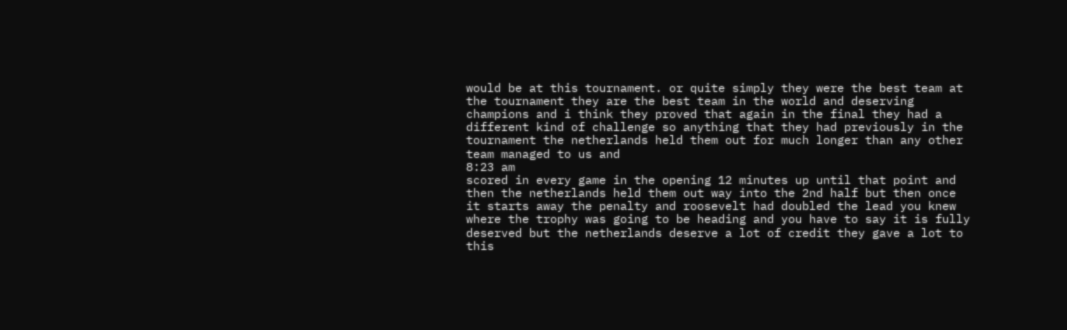would be at this tournament. or quite simply they were the best team at the tournament they are the best team in the world and deserving champions and i think they proved that again in the final they had a different kind of challenge so anything that they had previously in the tournament the netherlands held them out for much longer than any other team managed to us and
8:23 am
scored in every game in the opening 12 minutes up until that point and then the netherlands held them out way into the 2nd half but then once it starts away the penalty and roosevelt had doubled the lead you knew where the trophy was going to be heading and you have to say it is fully deserved but the netherlands deserve a lot of credit they gave a lot to this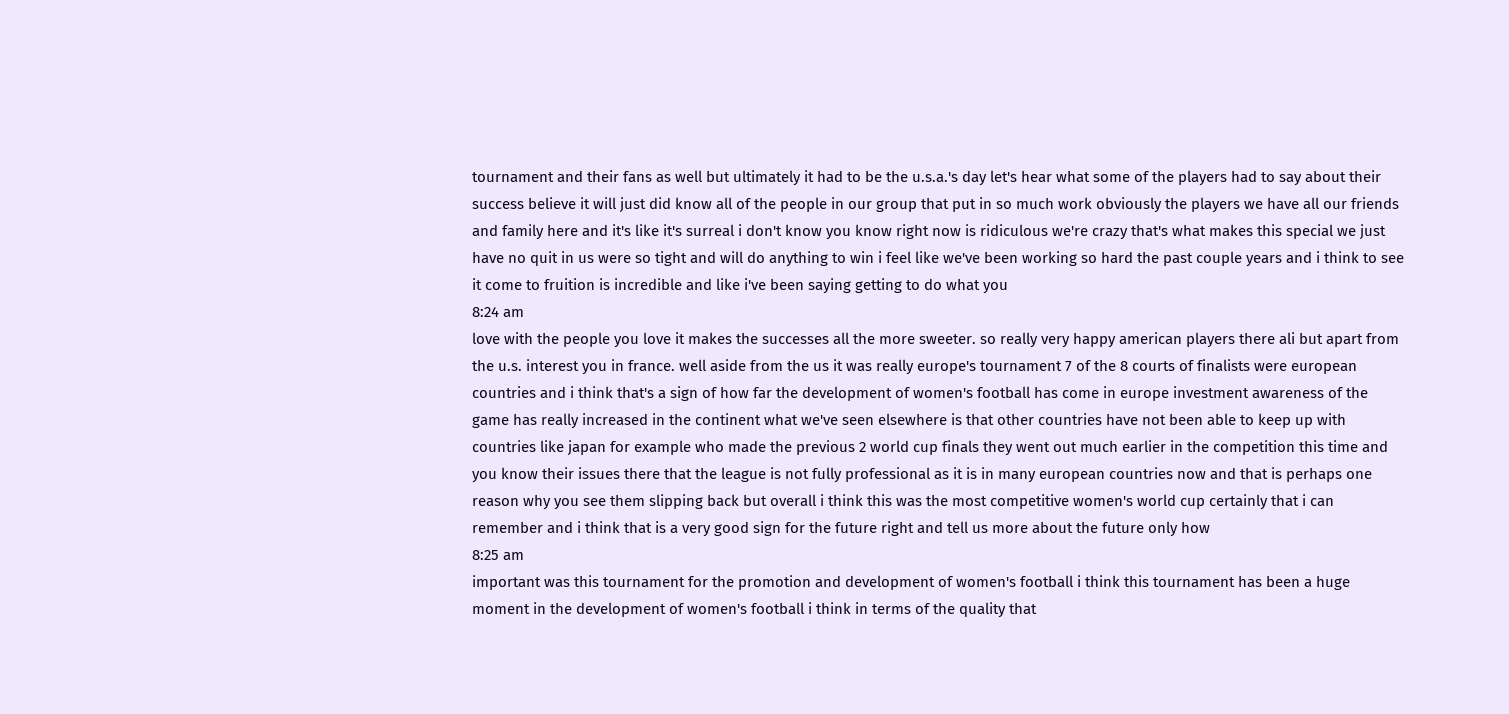tournament and their fans as well but ultimately it had to be the u.s.a.'s day let's hear what some of the players had to say about their success believe it will just did know all of the people in our group that put in so much work obviously the players we have all our friends and family here and it's like it's surreal i don't know you know right now is ridiculous we're crazy that's what makes this special we just have no quit in us were so tight and will do anything to win i feel like we've been working so hard the past couple years and i think to see it come to fruition is incredible and like i've been saying getting to do what you
8:24 am
love with the people you love it makes the successes all the more sweeter. so really very happy american players there ali but apart from the u.s. interest you in france. well aside from the us it was really europe's tournament 7 of the 8 courts of finalists were european countries and i think that's a sign of how far the development of women's football has come in europe investment awareness of the game has really increased in the continent what we've seen elsewhere is that other countries have not been able to keep up with countries like japan for example who made the previous 2 world cup finals they went out much earlier in the competition this time and you know their issues there that the league is not fully professional as it is in many european countries now and that is perhaps one reason why you see them slipping back but overall i think this was the most competitive women's world cup certainly that i can remember and i think that is a very good sign for the future right and tell us more about the future only how
8:25 am
important was this tournament for the promotion and development of women's football i think this tournament has been a huge moment in the development of women's football i think in terms of the quality that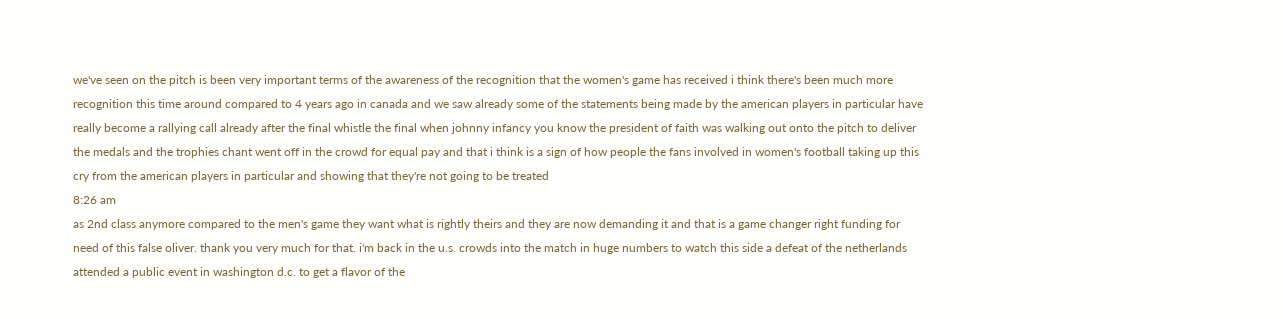we've seen on the pitch is been very important terms of the awareness of the recognition that the women's game has received i think there's been much more recognition this time around compared to 4 years ago in canada and we saw already some of the statements being made by the american players in particular have really become a rallying call already after the final whistle the final when johnny infancy you know the president of faith was walking out onto the pitch to deliver the medals and the trophies chant went off in the crowd for equal pay and that i think is a sign of how people the fans involved in women's football taking up this cry from the american players in particular and showing that they're not going to be treated
8:26 am
as 2nd class anymore compared to the men's game they want what is rightly theirs and they are now demanding it and that is a game changer right funding for need of this false oliver. thank you very much for that. i'm back in the u.s. crowds into the match in huge numbers to watch this side a defeat of the netherlands attended a public event in washington d.c. to get a flavor of the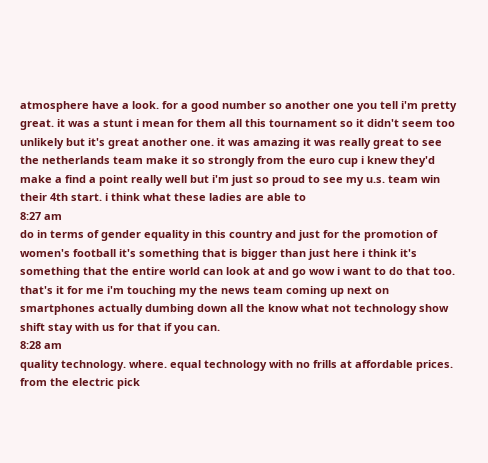atmosphere have a look. for a good number so another one you tell i'm pretty great. it was a stunt i mean for them all this tournament so it didn't seem too unlikely but it's great another one. it was amazing it was really great to see the netherlands team make it so strongly from the euro cup i knew they'd make a find a point really well but i'm just so proud to see my u.s. team win their 4th start. i think what these ladies are able to
8:27 am
do in terms of gender equality in this country and just for the promotion of women's football it's something that is bigger than just here i think it's something that the entire world can look at and go wow i want to do that too. that's it for me i'm touching my the news team coming up next on smartphones actually dumbing down all the know what not technology show shift stay with us for that if you can.
8:28 am
quality technology. where. equal technology with no frills at affordable prices. from the electric pick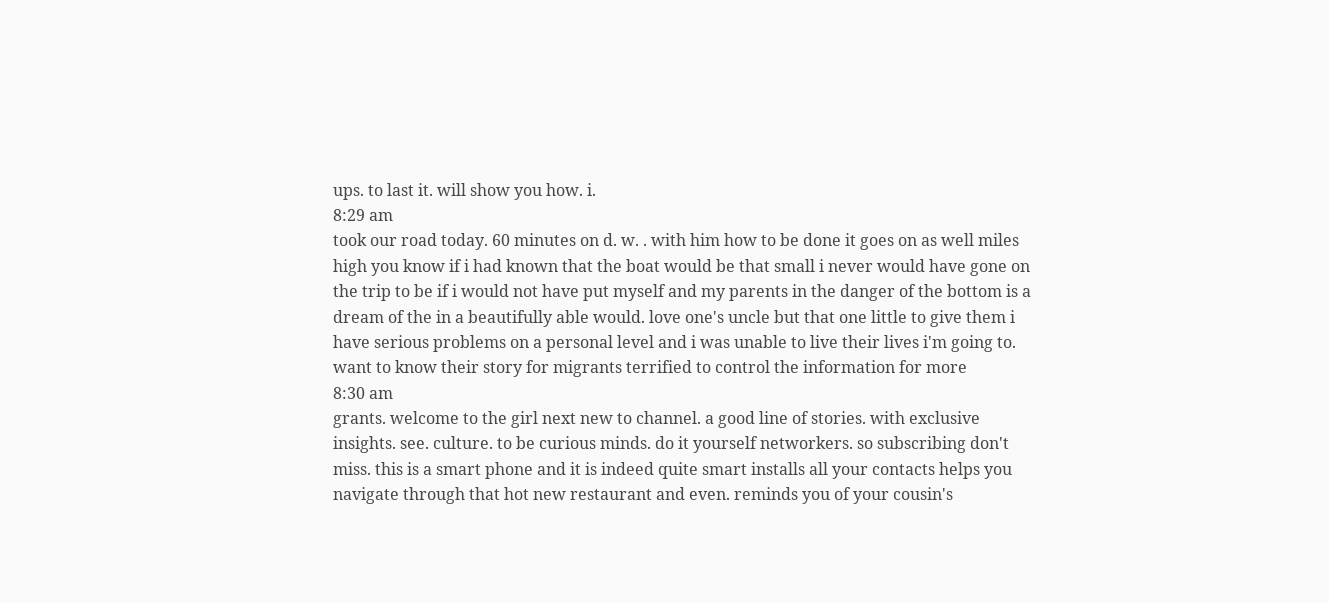ups. to last it. will show you how. i.
8:29 am
took our road today. 60 minutes on d. w. . with him how to be done it goes on as well miles high you know if i had known that the boat would be that small i never would have gone on the trip to be if i would not have put myself and my parents in the danger of the bottom is a dream of the in a beautifully able would. love one's uncle but that one little to give them i have serious problems on a personal level and i was unable to live their lives i'm going to. want to know their story for migrants terrified to control the information for more
8:30 am
grants. welcome to the girl next new to channel. a good line of stories. with exclusive insights. see. culture. to be curious minds. do it yourself networkers. so subscribing don't miss. this is a smart phone and it is indeed quite smart installs all your contacts helps you navigate through that hot new restaurant and even. reminds you of your cousin's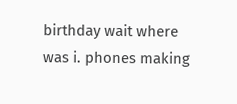birthday wait where was i. phones making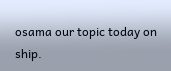osama our topic today on ship.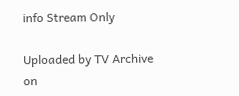info Stream Only

Uploaded by TV Archive on